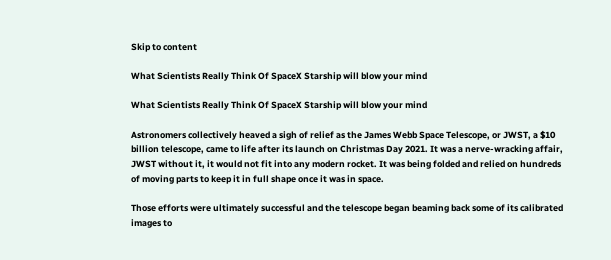Skip to content

What Scientists Really Think Of SpaceX Starship will blow your mind

What Scientists Really Think Of SpaceX Starship will blow your mind

Astronomers collectively heaved a sigh of relief as the James Webb Space Telescope, or JWST, a $10 billion telescope, came to life after its launch on Christmas Day 2021. It was a nerve-wracking affair, JWST without it, it would not fit into any modern rocket. It was being folded and relied on hundreds of moving parts to keep it in full shape once it was in space.

Those efforts were ultimately successful and the telescope began beaming back some of its calibrated images to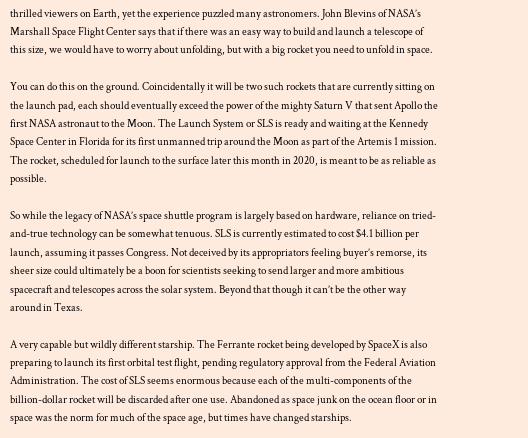thrilled viewers on Earth, yet the experience puzzled many astronomers. John Blevins of NASA’s Marshall Space Flight Center says that if there was an easy way to build and launch a telescope of this size, we would have to worry about unfolding, but with a big rocket you need to unfold in space.

You can do this on the ground. Coincidentally it will be two such rockets that are currently sitting on the launch pad, each should eventually exceed the power of the mighty Saturn V that sent Apollo the first NASA astronaut to the Moon. The Launch System or SLS is ready and waiting at the Kennedy Space Center in Florida for its first unmanned trip around the Moon as part of the Artemis 1 mission. The rocket, scheduled for launch to the surface later this month in 2020, is meant to be as reliable as possible.

So while the legacy of NASA’s space shuttle program is largely based on hardware, reliance on tried-and-true technology can be somewhat tenuous. SLS is currently estimated to cost $4.1 billion per launch, assuming it passes Congress. Not deceived by its appropriators feeling buyer’s remorse, its sheer size could ultimately be a boon for scientists seeking to send larger and more ambitious spacecraft and telescopes across the solar system. Beyond that though it can’t be the other way around in Texas.

A very capable but wildly different starship. The Ferrante rocket being developed by SpaceX is also preparing to launch its first orbital test flight, pending regulatory approval from the Federal Aviation Administration. The cost of SLS seems enormous because each of the multi-components of the billion-dollar rocket will be discarded after one use. Abandoned as space junk on the ocean floor or in space was the norm for much of the space age, but times have changed starships.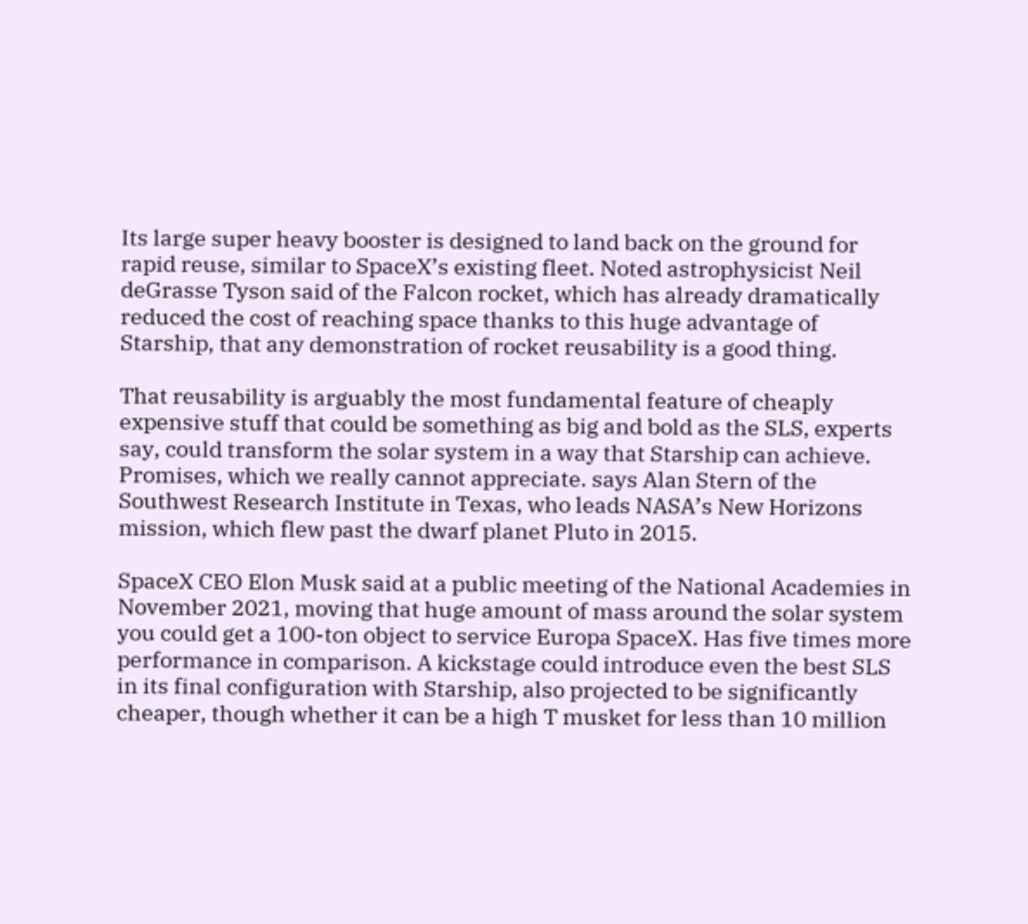Its large super heavy booster is designed to land back on the ground for rapid reuse, similar to SpaceX’s existing fleet. Noted astrophysicist Neil deGrasse Tyson said of the Falcon rocket, which has already dramatically reduced the cost of reaching space thanks to this huge advantage of Starship, that any demonstration of rocket reusability is a good thing.

That reusability is arguably the most fundamental feature of cheaply expensive stuff that could be something as big and bold as the SLS, experts say, could transform the solar system in a way that Starship can achieve. Promises, which we really cannot appreciate. says Alan Stern of the Southwest Research Institute in Texas, who leads NASA’s New Horizons mission, which flew past the dwarf planet Pluto in 2015.

SpaceX CEO Elon Musk said at a public meeting of the National Academies in November 2021, moving that huge amount of mass around the solar system you could get a 100-ton object to service Europa SpaceX. Has five times more performance in comparison. A kickstage could introduce even the best SLS in its final configuration with Starship, also projected to be significantly cheaper, though whether it can be a high T musket for less than 10 million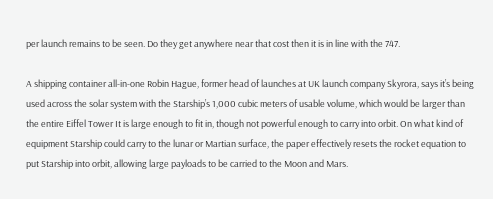per launch remains to be seen. Do they get anywhere near that cost then it is in line with the 747.

A shipping container all-in-one Robin Hague, former head of launches at UK launch company Skyrora, says it’s being used across the solar system with the Starship’s 1,000 cubic meters of usable volume, which would be larger than the entire Eiffel Tower It is large enough to fit in, though not powerful enough to carry into orbit. On what kind of equipment Starship could carry to the lunar or Martian surface, the paper effectively resets the rocket equation to put Starship into orbit, allowing large payloads to be carried to the Moon and Mars.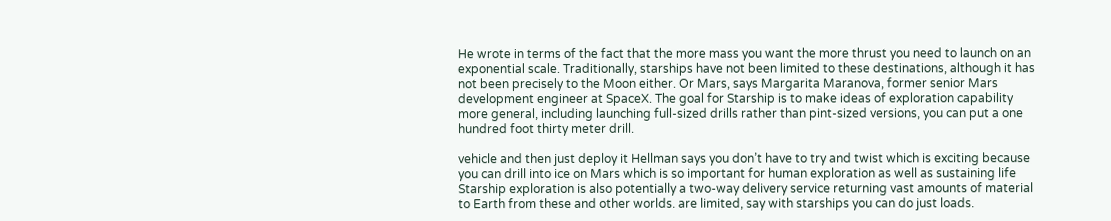He wrote in terms of the fact that the more mass you want the more thrust you need to launch on an exponential scale. Traditionally, starships have not been limited to these destinations, although it has not been precisely to the Moon either. Or Mars, says Margarita Maranova, former senior Mars development engineer at SpaceX. The goal for Starship is to make ideas of exploration capability more general, including launching full-sized drills rather than pint-sized versions, you can put a one hundred foot thirty meter drill.

vehicle and then just deploy it Hellman says you don’t have to try and twist which is exciting because you can drill into ice on Mars which is so important for human exploration as well as sustaining life Starship exploration is also potentially a two-way delivery service returning vast amounts of material to Earth from these and other worlds. are limited, say with starships you can do just loads.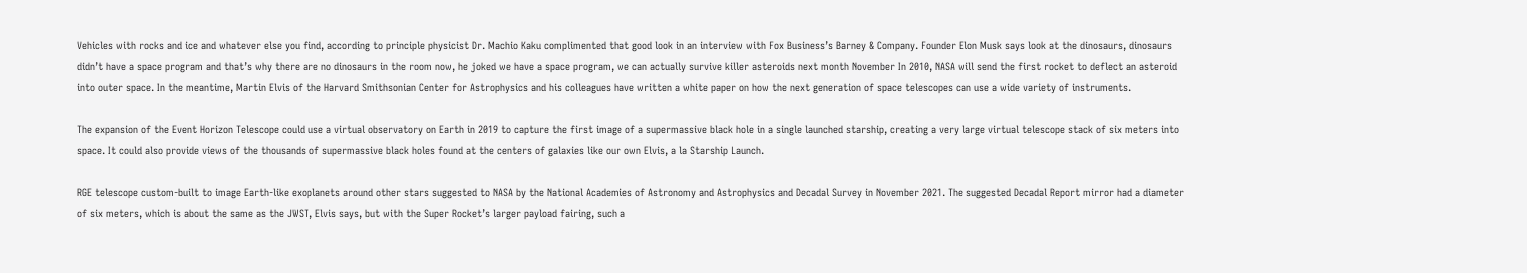Vehicles with rocks and ice and whatever else you find, according to principle physicist Dr. Machio Kaku complimented that good look in an interview with Fox Business’s Barney & Company. Founder Elon Musk says look at the dinosaurs, dinosaurs didn’t have a space program and that’s why there are no dinosaurs in the room now, he joked we have a space program, we can actually survive killer asteroids next month November In 2010, NASA will send the first rocket to deflect an asteroid into outer space. In the meantime, Martin Elvis of the Harvard Smithsonian Center for Astrophysics and his colleagues have written a white paper on how the next generation of space telescopes can use a wide variety of instruments.

The expansion of the Event Horizon Telescope could use a virtual observatory on Earth in 2019 to capture the first image of a supermassive black hole in a single launched starship, creating a very large virtual telescope stack of six meters into space. It could also provide views of the thousands of supermassive black holes found at the centers of galaxies like our own Elvis, a la Starship Launch.

RGE telescope custom-built to image Earth-like exoplanets around other stars suggested to NASA by the National Academies of Astronomy and Astrophysics and Decadal Survey in November 2021. The suggested Decadal Report mirror had a diameter of six meters, which is about the same as the JWST, Elvis says, but with the Super Rocket’s larger payload fairing, such a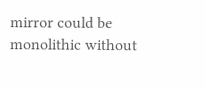mirror could be monolithic without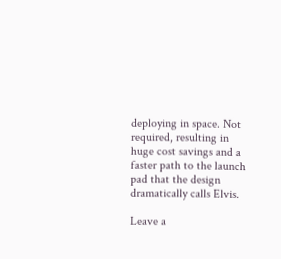deploying in space. Not required, resulting in huge cost savings and a faster path to the launch pad that the design dramatically calls Elvis.

Leave a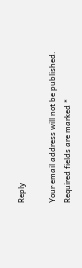Reply

Your email address will not be published. Required fields are marked *